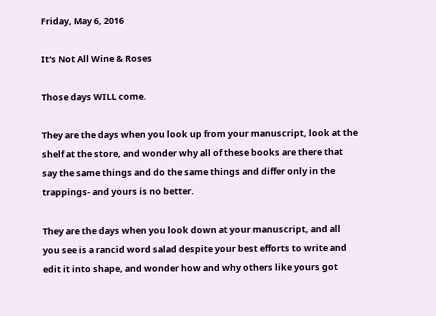Friday, May 6, 2016

It's Not All Wine & Roses

Those days WILL come.

They are the days when you look up from your manuscript, look at the shelf at the store, and wonder why all of these books are there that say the same things and do the same things and differ only in the trappings- and yours is no better.

They are the days when you look down at your manuscript, and all you see is a rancid word salad despite your best efforts to write and edit it into shape, and wonder how and why others like yours got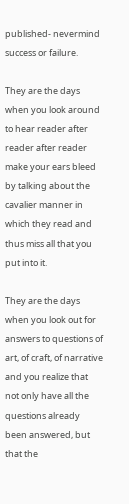published- nevermind success or failure.

They are the days when you look around to hear reader after reader after reader make your ears bleed by talking about the cavalier manner in which they read and thus miss all that you put into it.

They are the days when you look out for answers to questions of art, of craft, of narrative and you realize that not only have all the questions already been answered, but that the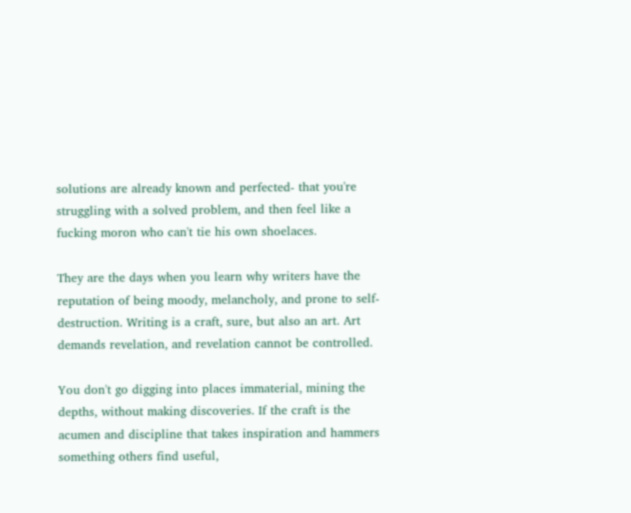solutions are already known and perfected- that you're struggling with a solved problem, and then feel like a fucking moron who can't tie his own shoelaces.

They are the days when you learn why writers have the reputation of being moody, melancholy, and prone to self-destruction. Writing is a craft, sure, but also an art. Art demands revelation, and revelation cannot be controlled.

You don't go digging into places immaterial, mining the depths, without making discoveries. If the craft is the acumen and discipline that takes inspiration and hammers something others find useful,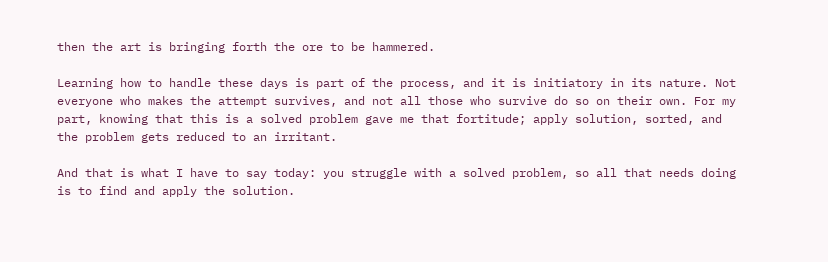then the art is bringing forth the ore to be hammered.

Learning how to handle these days is part of the process, and it is initiatory in its nature. Not everyone who makes the attempt survives, and not all those who survive do so on their own. For my part, knowing that this is a solved problem gave me that fortitude; apply solution, sorted, and the problem gets reduced to an irritant.

And that is what I have to say today: you struggle with a solved problem, so all that needs doing is to find and apply the solution.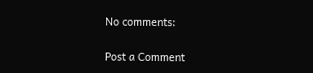No comments:

Post a Comment